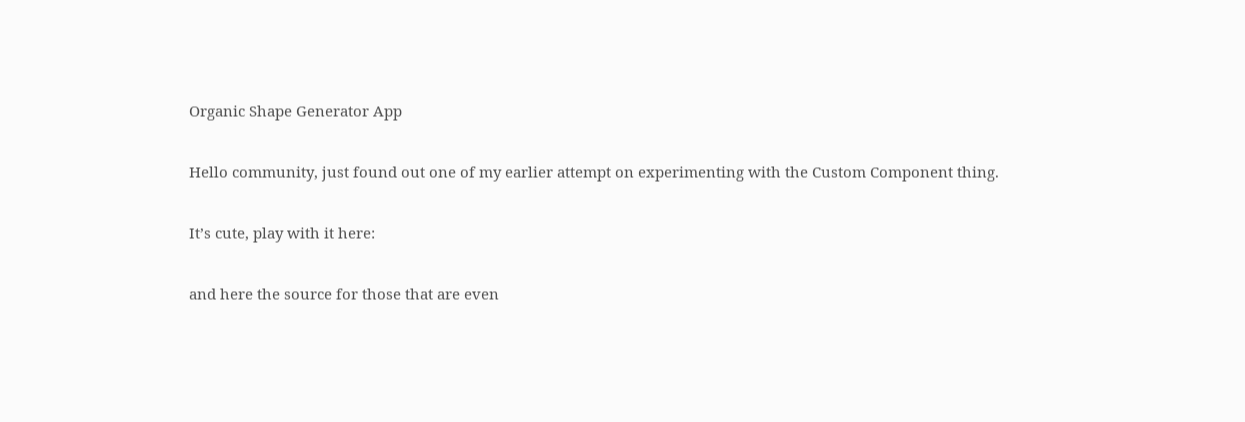Organic Shape Generator App

Hello community, just found out one of my earlier attempt on experimenting with the Custom Component thing.

It’s cute, play with it here:

and here the source for those that are even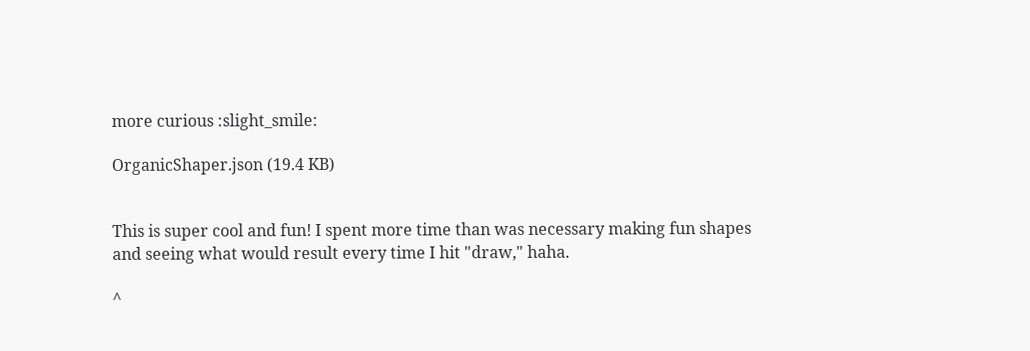more curious :slight_smile:

OrganicShaper.json (19.4 KB)


This is super cool and fun! I spent more time than was necessary making fun shapes and seeing what would result every time I hit "draw," haha.

^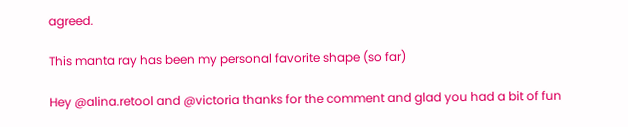agreed.

This manta ray has been my personal favorite shape (so far)

Hey @alina.retool and @victoria thanks for the comment and glad you had a bit of fun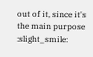out of it, since it's the main purpose :slight_smile: